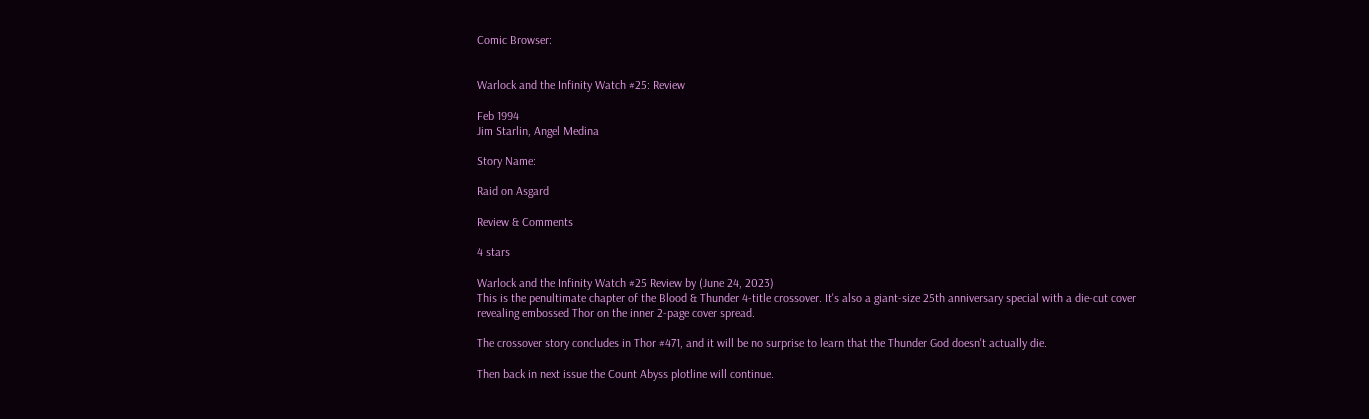Comic Browser:


Warlock and the Infinity Watch #25: Review

Feb 1994
Jim Starlin, Angel Medina

Story Name:

Raid on Asgard

Review & Comments

4 stars

Warlock and the Infinity Watch #25 Review by (June 24, 2023)
This is the penultimate chapter of the Blood & Thunder 4-title crossover. It's also a giant-size 25th anniversary special with a die-cut cover revealing embossed Thor on the inner 2-page cover spread.

The crossover story concludes in Thor #471, and it will be no surprise to learn that the Thunder God doesn't actually die.

Then back in next issue the Count Abyss plotline will continue.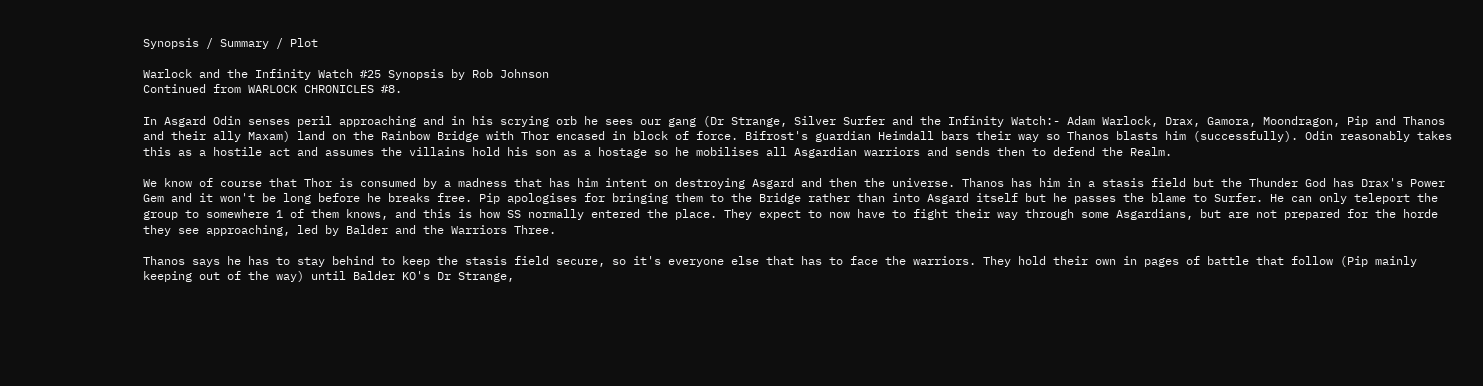Synopsis / Summary / Plot

Warlock and the Infinity Watch #25 Synopsis by Rob Johnson
Continued from WARLOCK CHRONICLES #8.

In Asgard Odin senses peril approaching and in his scrying orb he sees our gang (Dr Strange, Silver Surfer and the Infinity Watch:- Adam Warlock, Drax, Gamora, Moondragon, Pip and Thanos and their ally Maxam) land on the Rainbow Bridge with Thor encased in block of force. Bifrost's guardian Heimdall bars their way so Thanos blasts him (successfully). Odin reasonably takes this as a hostile act and assumes the villains hold his son as a hostage so he mobilises all Asgardian warriors and sends then to defend the Realm.

We know of course that Thor is consumed by a madness that has him intent on destroying Asgard and then the universe. Thanos has him in a stasis field but the Thunder God has Drax's Power Gem and it won't be long before he breaks free. Pip apologises for bringing them to the Bridge rather than into Asgard itself but he passes the blame to Surfer. He can only teleport the group to somewhere 1 of them knows, and this is how SS normally entered the place. They expect to now have to fight their way through some Asgardians, but are not prepared for the horde they see approaching, led by Balder and the Warriors Three.

Thanos says he has to stay behind to keep the stasis field secure, so it's everyone else that has to face the warriors. They hold their own in pages of battle that follow (Pip mainly keeping out of the way) until Balder KO's Dr Strange,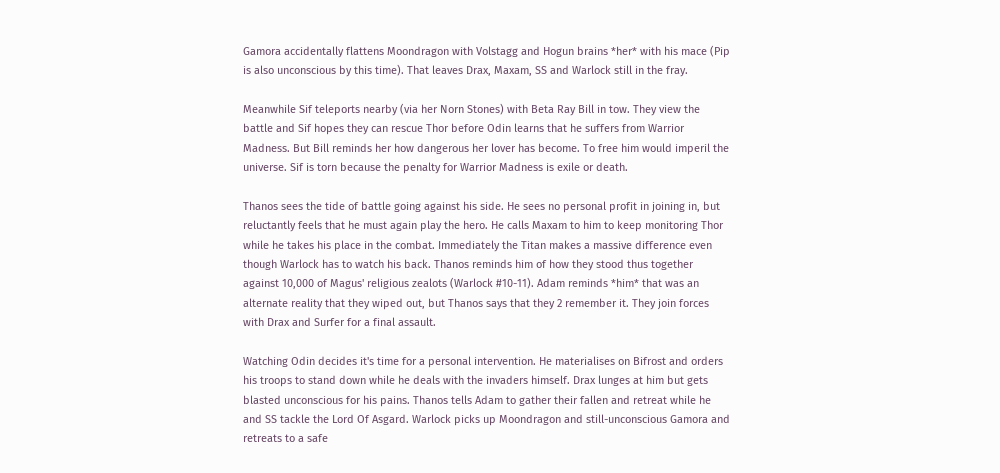Gamora accidentally flattens Moondragon with Volstagg and Hogun brains *her* with his mace (Pip is also unconscious by this time). That leaves Drax, Maxam, SS and Warlock still in the fray.

Meanwhile Sif teleports nearby (via her Norn Stones) with Beta Ray Bill in tow. They view the battle and Sif hopes they can rescue Thor before Odin learns that he suffers from Warrior Madness. But Bill reminds her how dangerous her lover has become. To free him would imperil the universe. Sif is torn because the penalty for Warrior Madness is exile or death.

Thanos sees the tide of battle going against his side. He sees no personal profit in joining in, but reluctantly feels that he must again play the hero. He calls Maxam to him to keep monitoring Thor while he takes his place in the combat. Immediately the Titan makes a massive difference even though Warlock has to watch his back. Thanos reminds him of how they stood thus together against 10,000 of Magus' religious zealots (Warlock #10-11). Adam reminds *him* that was an alternate reality that they wiped out, but Thanos says that they 2 remember it. They join forces with Drax and Surfer for a final assault.

Watching Odin decides it's time for a personal intervention. He materialises on Bifrost and orders his troops to stand down while he deals with the invaders himself. Drax lunges at him but gets blasted unconscious for his pains. Thanos tells Adam to gather their fallen and retreat while he and SS tackle the Lord Of Asgard. Warlock picks up Moondragon and still-unconscious Gamora and retreats to a safe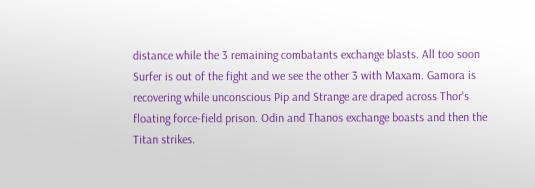distance while the 3 remaining combatants exchange blasts. All too soon Surfer is out of the fight and we see the other 3 with Maxam. Gamora is recovering while unconscious Pip and Strange are draped across Thor's floating force-field prison. Odin and Thanos exchange boasts and then the Titan strikes.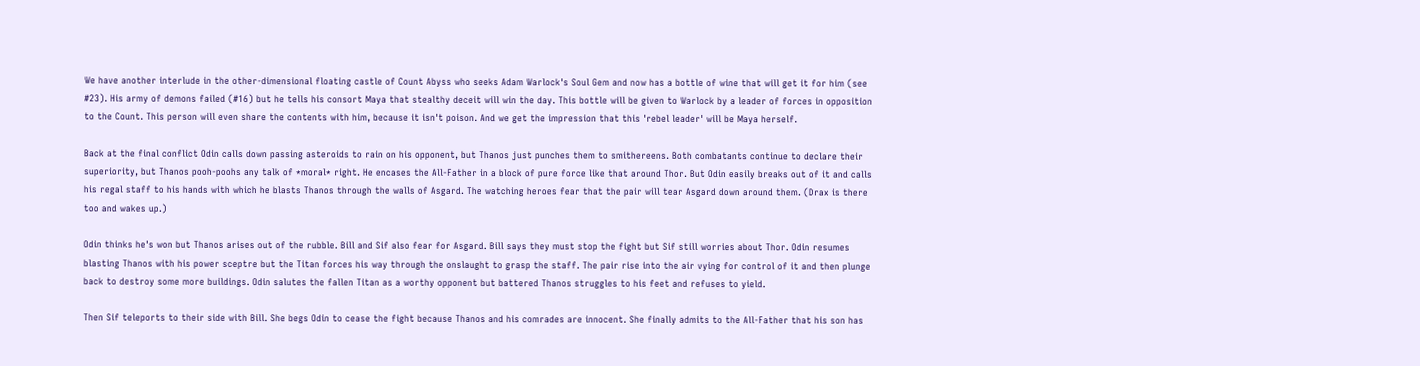We have another interlude in the other-dimensional floating castle of Count Abyss who seeks Adam Warlock's Soul Gem and now has a bottle of wine that will get it for him (see #23). His army of demons failed (#16) but he tells his consort Maya that stealthy deceit will win the day. This bottle will be given to Warlock by a leader of forces in opposition to the Count. This person will even share the contents with him, because it isn't poison. And we get the impression that this 'rebel leader' will be Maya herself.

Back at the final conflict Odin calls down passing asteroids to rain on his opponent, but Thanos just punches them to smithereens. Both combatants continue to declare their superiority, but Thanos pooh-poohs any talk of *moral* right. He encases the All-Father in a block of pure force like that around Thor. But Odin easily breaks out of it and calls his regal staff to his hands with which he blasts Thanos through the walls of Asgard. The watching heroes fear that the pair will tear Asgard down around them. (Drax is there too and wakes up.)

Odin thinks he's won but Thanos arises out of the rubble. Bill and Sif also fear for Asgard. Bill says they must stop the fight but Sif still worries about Thor. Odin resumes blasting Thanos with his power sceptre but the Titan forces his way through the onslaught to grasp the staff. The pair rise into the air vying for control of it and then plunge back to destroy some more buildings. Odin salutes the fallen Titan as a worthy opponent but battered Thanos struggles to his feet and refuses to yield.

Then Sif teleports to their side with Bill. She begs Odin to cease the fight because Thanos and his comrades are innocent. She finally admits to the All-Father that his son has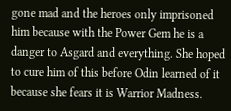gone mad and the heroes only imprisoned him because with the Power Gem he is a danger to Asgard and everything. She hoped to cure him of this before Odin learned of it because she fears it is Warrior Madness.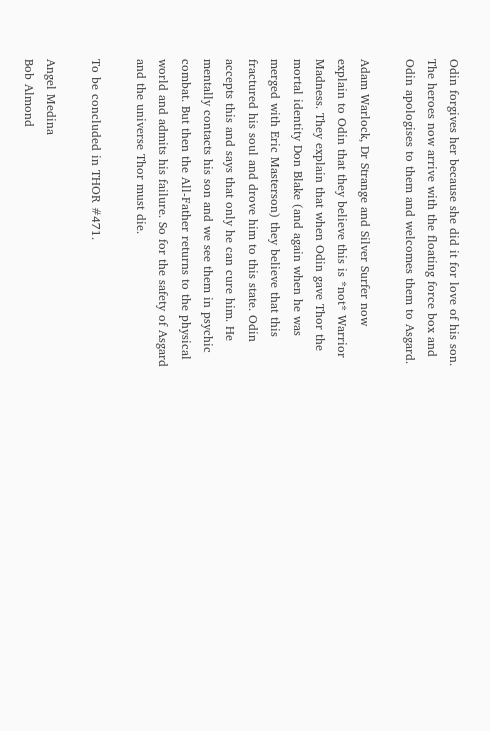Odin forgives her because she did it for love of his son. The heroes now arrive with the floating force box and Odin apologises to them and welcomes them to Asgard.

Adam Warlock, Dr Strange and Silver Surfer now explain to Odin that they believe this is *not* Warrior Madness. They explain that when Odin gave Thor the mortal identity Don Blake (and again when he was merged with Eric Masterson) they believe that this fractured his soul and drove him to this state. Odin accepts this and says that only he can cure him. He mentally contacts his son and we see them in psychic combat. But then the All-Father returns to the physical world and admits his failure. So for the safety of Asgard and the universe Thor must die.

To be concluded in THOR #471.

Angel Medina
Bob Almond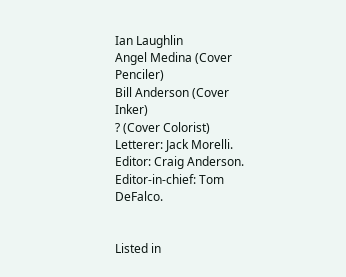Ian Laughlin
Angel Medina (Cover Penciler)
Bill Anderson (Cover Inker)
? (Cover Colorist)
Letterer: Jack Morelli.
Editor: Craig Anderson. Editor-in-chief: Tom DeFalco.


Listed in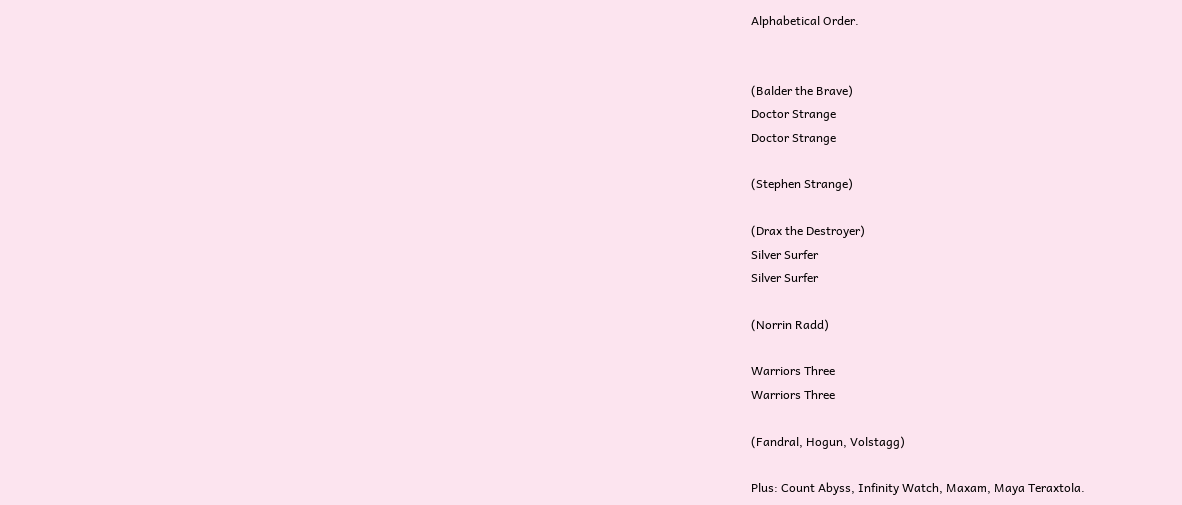Alphabetical Order.


(Balder the Brave)
Doctor Strange
Doctor Strange

(Stephen Strange)

(Drax the Destroyer)
Silver Surfer
Silver Surfer

(Norrin Radd)

Warriors Three
Warriors Three

(Fandral, Hogun, Volstagg)

Plus: Count Abyss, Infinity Watch, Maxam, Maya Teraxtola.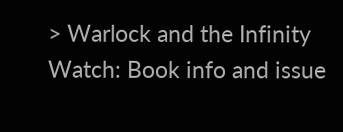> Warlock and the Infinity Watch: Book info and issue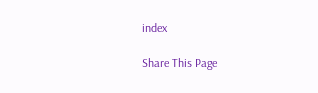index

Share This Page